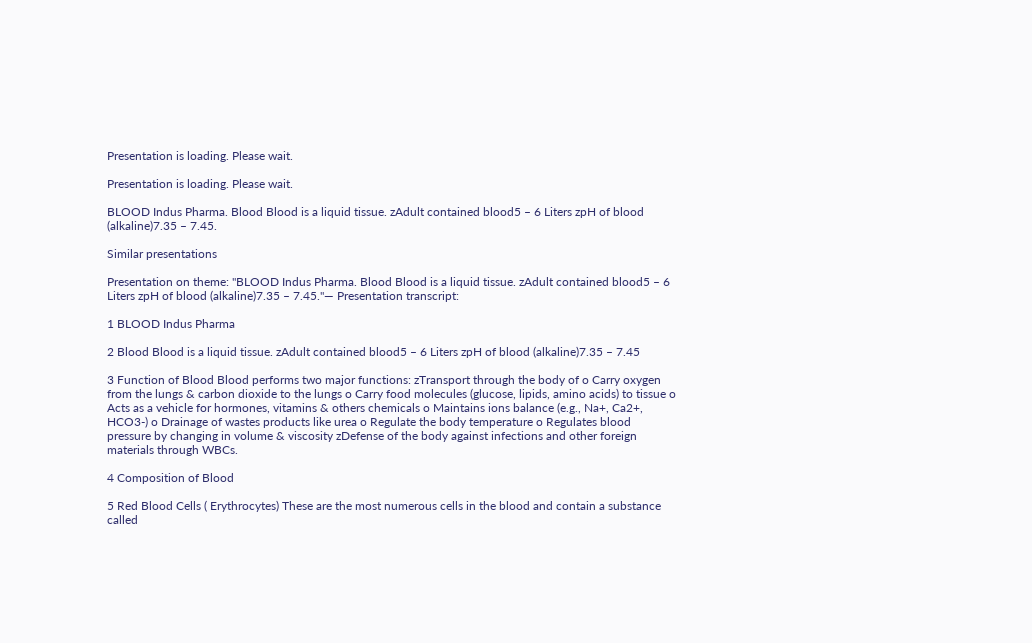Presentation is loading. Please wait.

Presentation is loading. Please wait.

BLOOD Indus Pharma. Blood Blood is a liquid tissue. zAdult contained blood5 – 6 Liters zpH of blood (alkaline)7.35 – 7.45.

Similar presentations

Presentation on theme: "BLOOD Indus Pharma. Blood Blood is a liquid tissue. zAdult contained blood5 – 6 Liters zpH of blood (alkaline)7.35 – 7.45."— Presentation transcript:

1 BLOOD Indus Pharma

2 Blood Blood is a liquid tissue. zAdult contained blood5 – 6 Liters zpH of blood (alkaline)7.35 – 7.45

3 Function of Blood Blood performs two major functions: zTransport through the body of o Carry oxygen from the lungs & carbon dioxide to the lungs o Carry food molecules (glucose, lipids, amino acids) to tissue o Acts as a vehicle for hormones, vitamins & others chemicals o Maintains ions balance (e.g., Na+, Ca2+, HCO3-) o Drainage of wastes products like urea o Regulate the body temperature o Regulates blood pressure by changing in volume & viscosity zDefense of the body against infections and other foreign materials through WBCs.

4 Composition of Blood

5 Red Blood Cells ( Erythrocytes) These are the most numerous cells in the blood and contain a substance called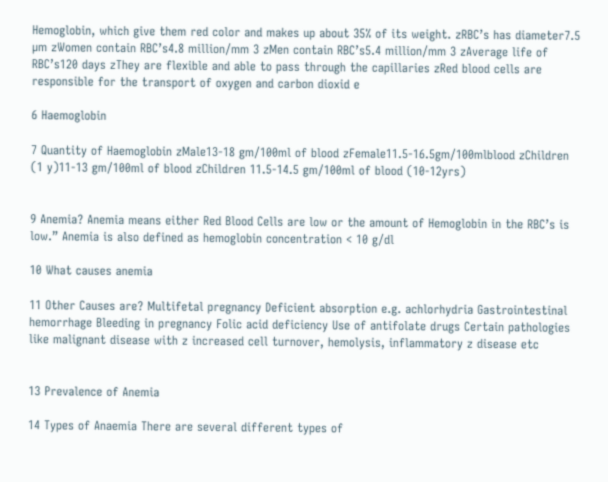Hemoglobin, which give them red color and makes up about 35% of its weight. zRBC’s has diameter7.5 µm zWomen contain RBC’s4.8 million/mm 3 zMen contain RBC’s5.4 million/mm 3 zAverage life of RBC’s120 days zThey are flexible and able to pass through the capillaries zRed blood cells are responsible for the transport of oxygen and carbon dioxid e

6 Haemoglobin

7 Quantity of Haemoglobin zMale13-18 gm/100ml of blood zFemale11.5-16.5gm/100mlblood zChildren (1 y)11-13 gm/100ml of blood zChildren 11.5-14.5 gm/100ml of blood (10-12yrs)


9 Anemia? Anemia means either Red Blood Cells are low or the amount of Hemoglobin in the RBC’s is low.” Anemia is also defined as hemoglobin concentration < 10 g/dl

10 What causes anemia

11 Other Causes are? Multifetal pregnancy Deficient absorption e.g. achlorhydria Gastrointestinal hemorrhage Bleeding in pregnancy Folic acid deficiency Use of antifolate drugs Certain pathologies like malignant disease with z increased cell turnover, hemolysis, inflammatory z disease etc


13 Prevalence of Anemia

14 Types of Anaemia There are several different types of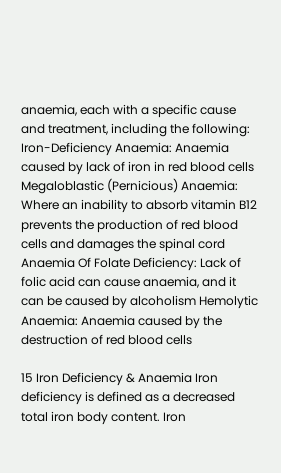anaemia, each with a specific cause and treatment, including the following: Iron-Deficiency Anaemia: Anaemia caused by lack of iron in red blood cells Megaloblastic (Pernicious) Anaemia: Where an inability to absorb vitamin B12 prevents the production of red blood cells and damages the spinal cord Anaemia Of Folate Deficiency: Lack of folic acid can cause anaemia, and it can be caused by alcoholism Hemolytic Anaemia: Anaemia caused by the destruction of red blood cells

15 Iron Deficiency & Anaemia Iron deficiency is defined as a decreased total iron body content. Iron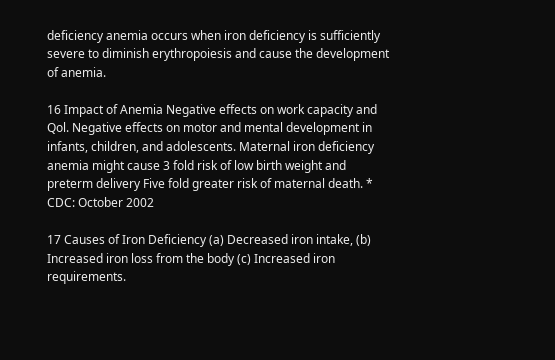deficiency anemia occurs when iron deficiency is sufficiently severe to diminish erythropoiesis and cause the development of anemia.

16 Impact of Anemia Negative effects on work capacity and Qol. Negative effects on motor and mental development in infants, children, and adolescents. Maternal iron deficiency anemia might cause 3 fold risk of low birth weight and preterm delivery Five fold greater risk of maternal death. * CDC: October 2002

17 Causes of Iron Deficiency (a) Decreased iron intake, (b) Increased iron loss from the body (c) Increased iron requirements.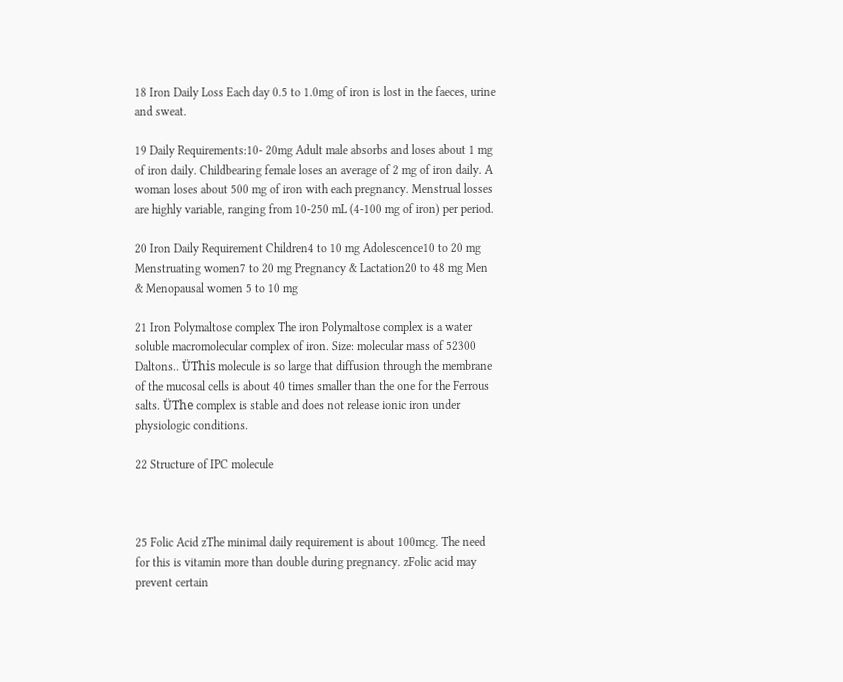18 Iron Daily Loss Each day 0.5 to 1.0mg of iron is lost in the faeces, urine and sweat.

19 Daily Requirements:10- 20mg Adult male absorbs and loses about 1 mg of iron daily. Childbearing female loses an average of 2 mg of iron daily. A woman loses about 500 mg of iron with each pregnancy. Menstrual losses are highly variable, ranging from 10-250 mL (4-100 mg of iron) per period.

20 Iron Daily Requirement Children4 to 10 mg Adolescence10 to 20 mg Menstruating women7 to 20 mg Pregnancy & Lactation20 to 48 mg Men & Menopausal women 5 to 10 mg

21 Iron Polymaltose complex The iron Polymaltose complex is a water soluble macromolecular complex of iron. Size: molecular mass of 52300 Daltons.. ÜThis molecule is so large that diffusion through the membrane of the mucosal cells is about 40 times smaller than the one for the Ferrous salts. ÜThe complex is stable and does not release ionic iron under physiologic conditions.

22 Structure of IPC molecule



25 Folic Acid zThe minimal daily requirement is about 100mcg. The need for this is vitamin more than double during pregnancy. zFolic acid may prevent certain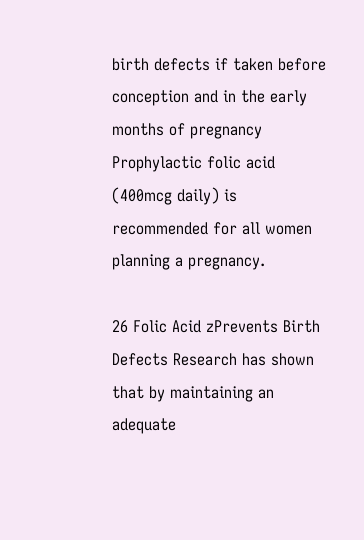birth defects if taken before conception and in the early months of pregnancy Prophylactic folic acid (400mcg daily) is recommended for all women planning a pregnancy.

26 Folic Acid zPrevents Birth Defects Research has shown that by maintaining an adequate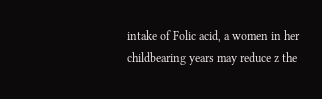intake of Folic acid, a women in her childbearing years may reduce z the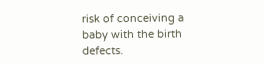risk of conceiving a baby with the birth defects.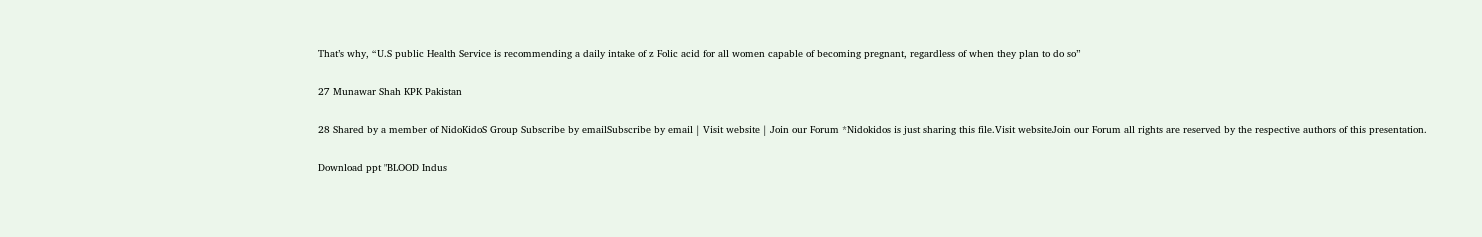That’s why, “U.S public Health Service is recommending a daily intake of z Folic acid for all women capable of becoming pregnant, regardless of when they plan to do so”

27 Munawar Shah KPK Pakistan

28 Shared by a member of NidoKidoS Group Subscribe by emailSubscribe by email | Visit website | Join our Forum *Nidokidos is just sharing this file.Visit websiteJoin our Forum all rights are reserved by the respective authors of this presentation.

Download ppt "BLOOD Indus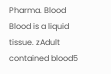Pharma. Blood Blood is a liquid tissue. zAdult contained blood5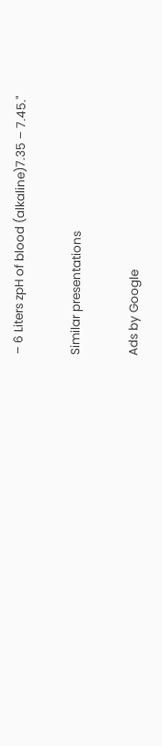– 6 Liters zpH of blood (alkaline)7.35 – 7.45."

Similar presentations

Ads by Google